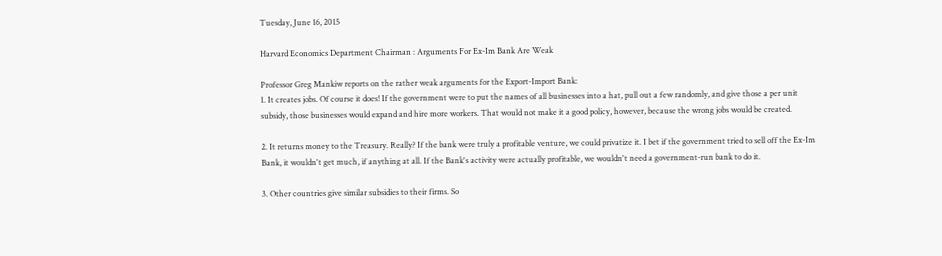Tuesday, June 16, 2015

Harvard Economics Department Chairman : Arguments For Ex-Im Bank Are Weak

Professor Greg Mankiw reports on the rather weak arguments for the Export-Import Bank:
1. It creates jobs. Of course it does! If the government were to put the names of all businesses into a hat, pull out a few randomly, and give those a per unit subsidy, those businesses would expand and hire more workers. That would not make it a good policy, however, because the wrong jobs would be created.

2. It returns money to the Treasury. Really? If the bank were truly a profitable venture, we could privatize it. I bet if the government tried to sell off the Ex-Im Bank, it wouldn't get much, if anything at all. If the Bank's activity were actually profitable, we wouldn't need a government-run bank to do it.

3. Other countries give similar subsidies to their firms. So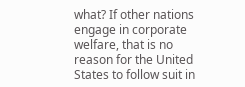what? If other nations engage in corporate welfare, that is no reason for the United States to follow suit in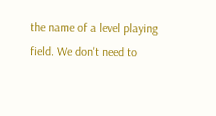the name of a level playing field. We don't need to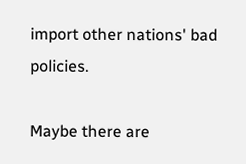import other nations' bad policies.

Maybe there are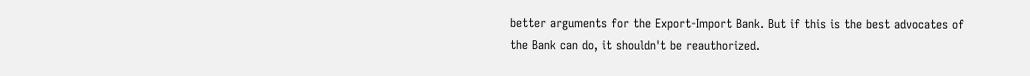better arguments for the Export-Import Bank. But if this is the best advocates of the Bank can do, it shouldn't be reauthorized.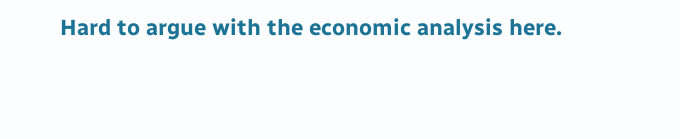Hard to argue with the economic analysis here.